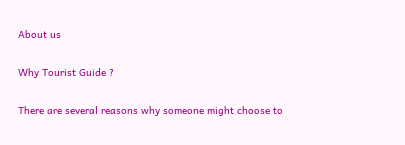About us

Why Tourist Guide ?

There are several reasons why someone might choose to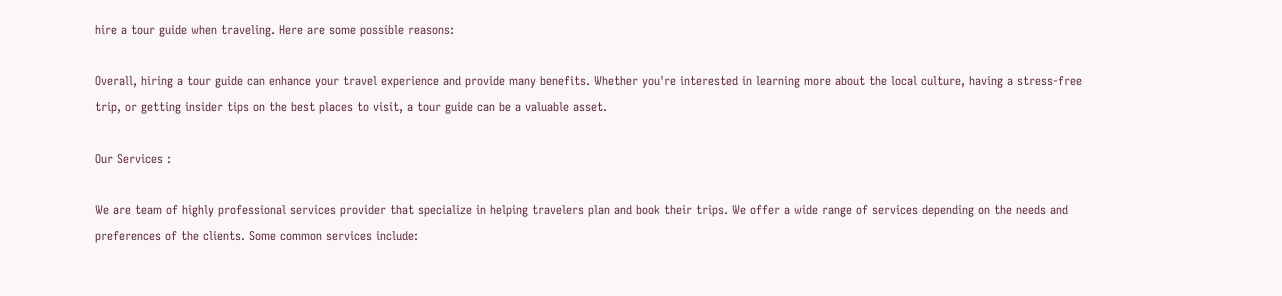hire a tour guide when traveling. Here are some possible reasons:

Overall, hiring a tour guide can enhance your travel experience and provide many benefits. Whether you're interested in learning more about the local culture, having a stress-free trip, or getting insider tips on the best places to visit, a tour guide can be a valuable asset.

Our Services :

We are team of highly professional services provider that specialize in helping travelers plan and book their trips. We offer a wide range of services depending on the needs and preferences of the clients. Some common services include: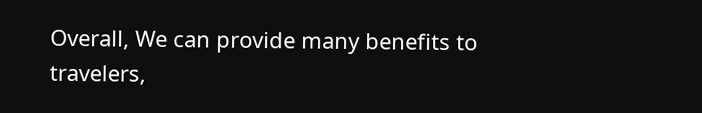Overall, We can provide many benefits to travelers,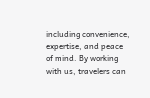including convenience, expertise, and peace of mind. By working with us, travelers can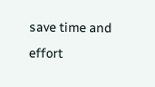save time and effort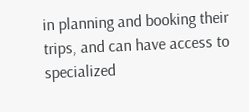in planning and booking their trips, and can have access to specialized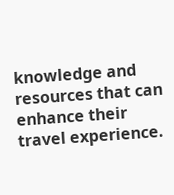knowledge and resources that can enhance their travel experience.